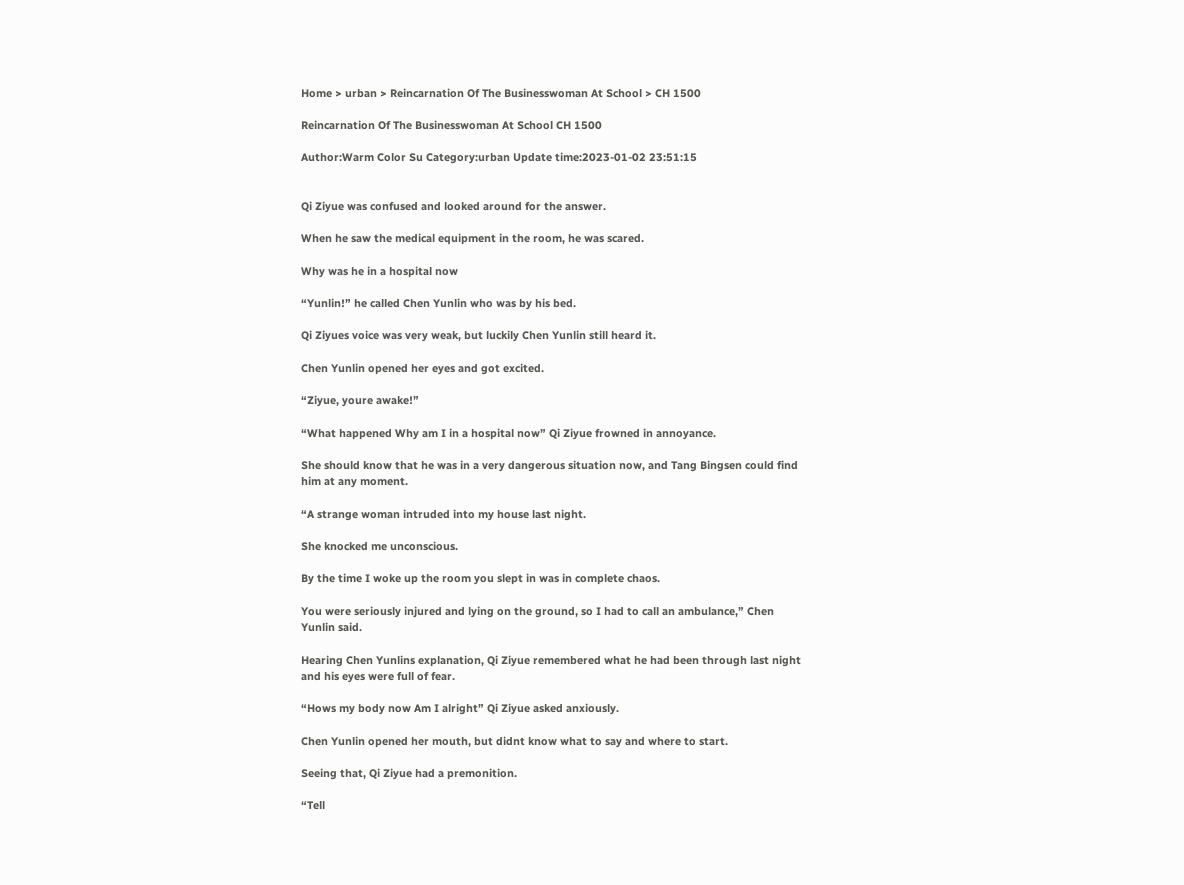Home > urban > Reincarnation Of The Businesswoman At School > CH 1500

Reincarnation Of The Businesswoman At School CH 1500

Author:Warm Color Su Category:urban Update time:2023-01-02 23:51:15


Qi Ziyue was confused and looked around for the answer.

When he saw the medical equipment in the room, he was scared.

Why was he in a hospital now

“Yunlin!” he called Chen Yunlin who was by his bed.

Qi Ziyues voice was very weak, but luckily Chen Yunlin still heard it.

Chen Yunlin opened her eyes and got excited.

“Ziyue, youre awake!”

“What happened Why am I in a hospital now” Qi Ziyue frowned in annoyance.

She should know that he was in a very dangerous situation now, and Tang Bingsen could find him at any moment.

“A strange woman intruded into my house last night.

She knocked me unconscious.

By the time I woke up the room you slept in was in complete chaos.

You were seriously injured and lying on the ground, so I had to call an ambulance,” Chen Yunlin said.

Hearing Chen Yunlins explanation, Qi Ziyue remembered what he had been through last night and his eyes were full of fear.

“Hows my body now Am I alright” Qi Ziyue asked anxiously.

Chen Yunlin opened her mouth, but didnt know what to say and where to start.

Seeing that, Qi Ziyue had a premonition.

“Tell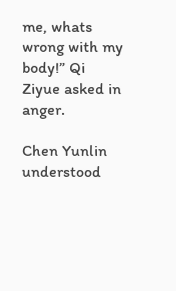me, whats wrong with my body!” Qi Ziyue asked in anger.

Chen Yunlin understood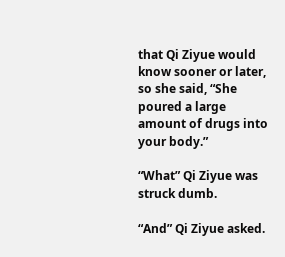that Qi Ziyue would know sooner or later, so she said, “She poured a large amount of drugs into your body.”

“What” Qi Ziyue was struck dumb.

“And” Qi Ziyue asked.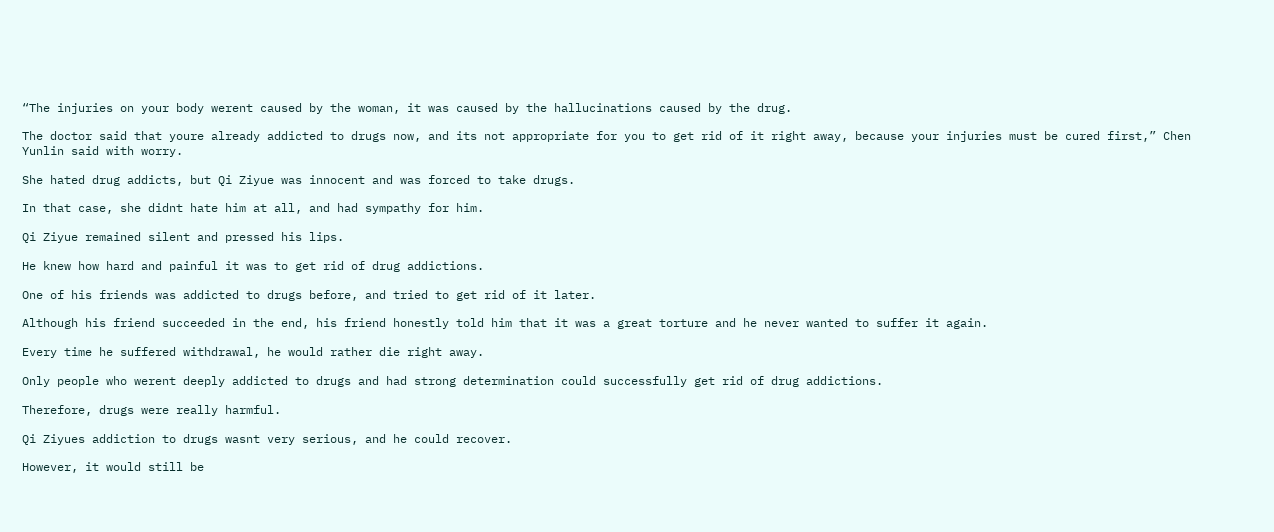“The injuries on your body werent caused by the woman, it was caused by the hallucinations caused by the drug.

The doctor said that youre already addicted to drugs now, and its not appropriate for you to get rid of it right away, because your injuries must be cured first,” Chen Yunlin said with worry.

She hated drug addicts, but Qi Ziyue was innocent and was forced to take drugs.

In that case, she didnt hate him at all, and had sympathy for him.

Qi Ziyue remained silent and pressed his lips.

He knew how hard and painful it was to get rid of drug addictions.

One of his friends was addicted to drugs before, and tried to get rid of it later.

Although his friend succeeded in the end, his friend honestly told him that it was a great torture and he never wanted to suffer it again.

Every time he suffered withdrawal, he would rather die right away.

Only people who werent deeply addicted to drugs and had strong determination could successfully get rid of drug addictions.

Therefore, drugs were really harmful.

Qi Ziyues addiction to drugs wasnt very serious, and he could recover.

However, it would still be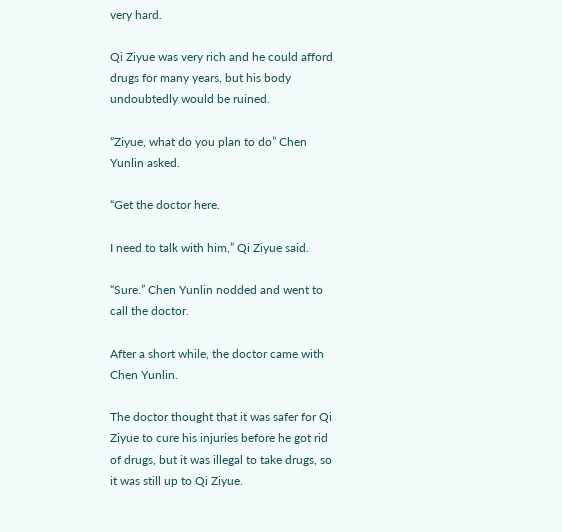very hard.

Qi Ziyue was very rich and he could afford drugs for many years, but his body undoubtedly would be ruined.

“Ziyue, what do you plan to do” Chen Yunlin asked.

“Get the doctor here.

I need to talk with him,” Qi Ziyue said.

“Sure.” Chen Yunlin nodded and went to call the doctor.

After a short while, the doctor came with Chen Yunlin.

The doctor thought that it was safer for Qi Ziyue to cure his injuries before he got rid of drugs, but it was illegal to take drugs, so it was still up to Qi Ziyue.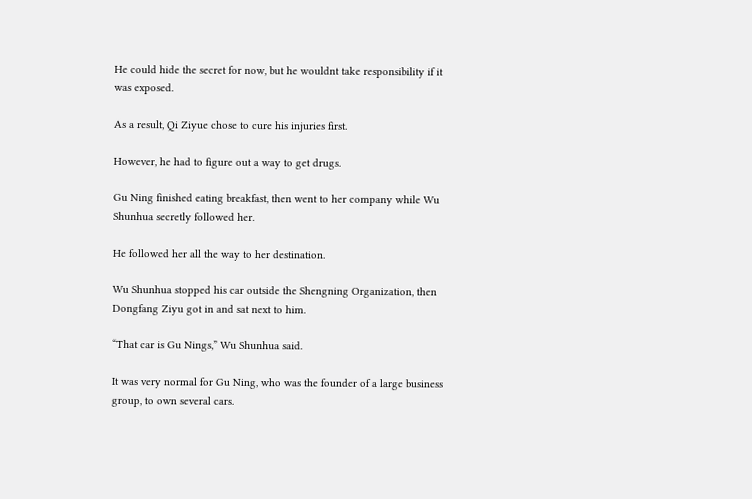He could hide the secret for now, but he wouldnt take responsibility if it was exposed.

As a result, Qi Ziyue chose to cure his injuries first.

However, he had to figure out a way to get drugs.

Gu Ning finished eating breakfast, then went to her company while Wu Shunhua secretly followed her.

He followed her all the way to her destination.

Wu Shunhua stopped his car outside the Shengning Organization, then Dongfang Ziyu got in and sat next to him.

“That car is Gu Nings,” Wu Shunhua said.

It was very normal for Gu Ning, who was the founder of a large business group, to own several cars.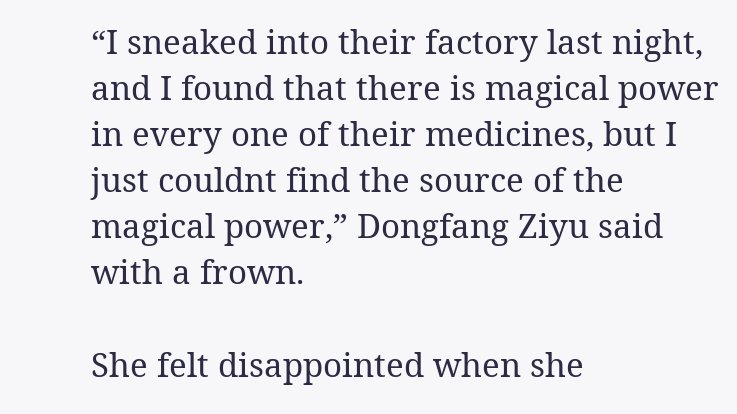“I sneaked into their factory last night, and I found that there is magical power in every one of their medicines, but I just couldnt find the source of the magical power,” Dongfang Ziyu said with a frown.

She felt disappointed when she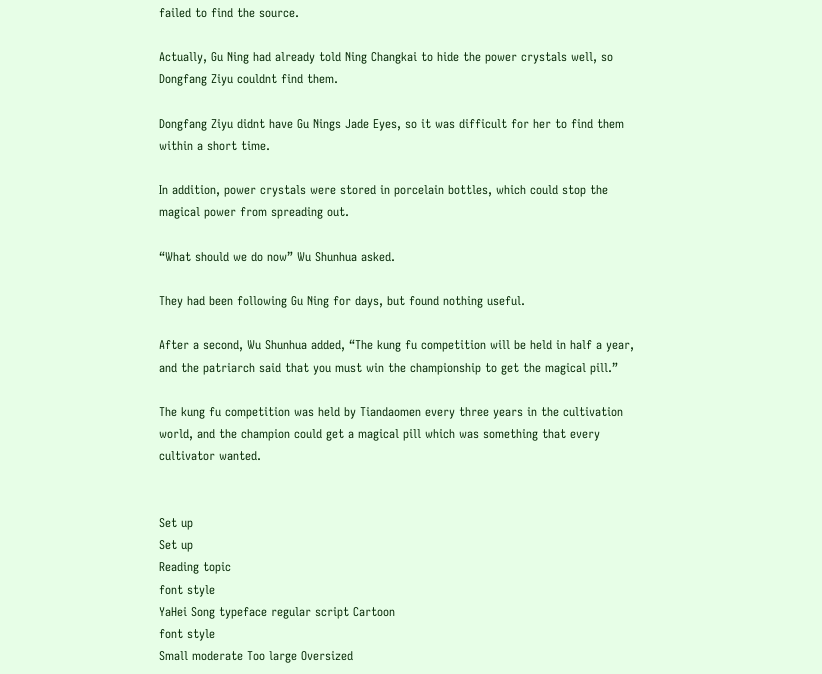failed to find the source.

Actually, Gu Ning had already told Ning Changkai to hide the power crystals well, so Dongfang Ziyu couldnt find them.

Dongfang Ziyu didnt have Gu Nings Jade Eyes, so it was difficult for her to find them within a short time.

In addition, power crystals were stored in porcelain bottles, which could stop the magical power from spreading out.

“What should we do now” Wu Shunhua asked.

They had been following Gu Ning for days, but found nothing useful.

After a second, Wu Shunhua added, “The kung fu competition will be held in half a year, and the patriarch said that you must win the championship to get the magical pill.”

The kung fu competition was held by Tiandaomen every three years in the cultivation world, and the champion could get a magical pill which was something that every cultivator wanted.


Set up
Set up
Reading topic
font style
YaHei Song typeface regular script Cartoon
font style
Small moderate Too large Oversized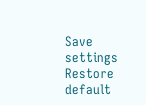Save settings
Restore default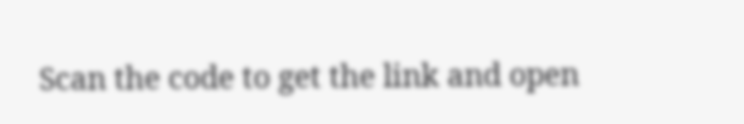Scan the code to get the link and open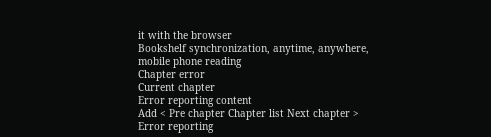it with the browser
Bookshelf synchronization, anytime, anywhere, mobile phone reading
Chapter error
Current chapter
Error reporting content
Add < Pre chapter Chapter list Next chapter > Error reporting